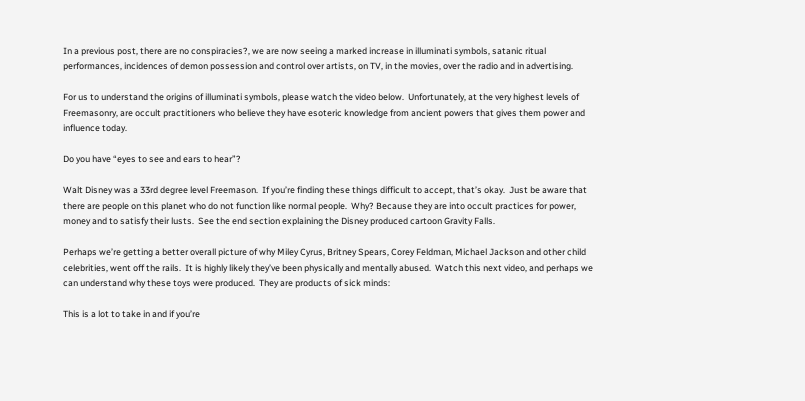In a previous post, there are no conspiracies?, we are now seeing a marked increase in illuminati symbols, satanic ritual performances, incidences of demon possession and control over artists, on TV, in the movies, over the radio and in advertising.

For us to understand the origins of illuminati symbols, please watch the video below.  Unfortunately, at the very highest levels of Freemasonry, are occult practitioners who believe they have esoteric knowledge from ancient powers that gives them power and influence today.

Do you have “eyes to see and ears to hear”?

Walt Disney was a 33rd degree level Freemason.  If you’re finding these things difficult to accept, that’s okay.  Just be aware that there are people on this planet who do not function like normal people.  Why? Because they are into occult practices for power, money and to satisfy their lusts.  See the end section explaining the Disney produced cartoon Gravity Falls.

Perhaps we’re getting a better overall picture of why Miley Cyrus, Britney Spears, Corey Feldman, Michael Jackson and other child celebrities, went off the rails.  It is highly likely they’ve been physically and mentally abused.  Watch this next video, and perhaps we can understand why these toys were produced.  They are products of sick minds:

This is a lot to take in and if you’re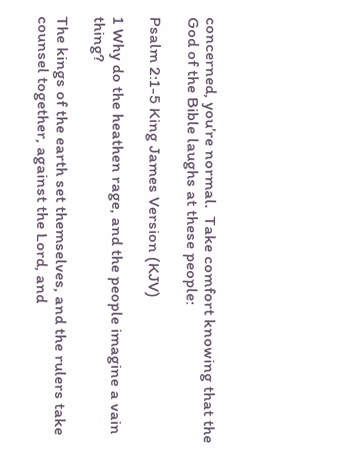concerned, you’re normal.  Take comfort knowing that the God of the Bible laughs at these people:

Psalm 2:1-5 King James Version (KJV)

1 Why do the heathen rage, and the people imagine a vain thing?

The kings of the earth set themselves, and the rulers take counsel together, against the Lord, and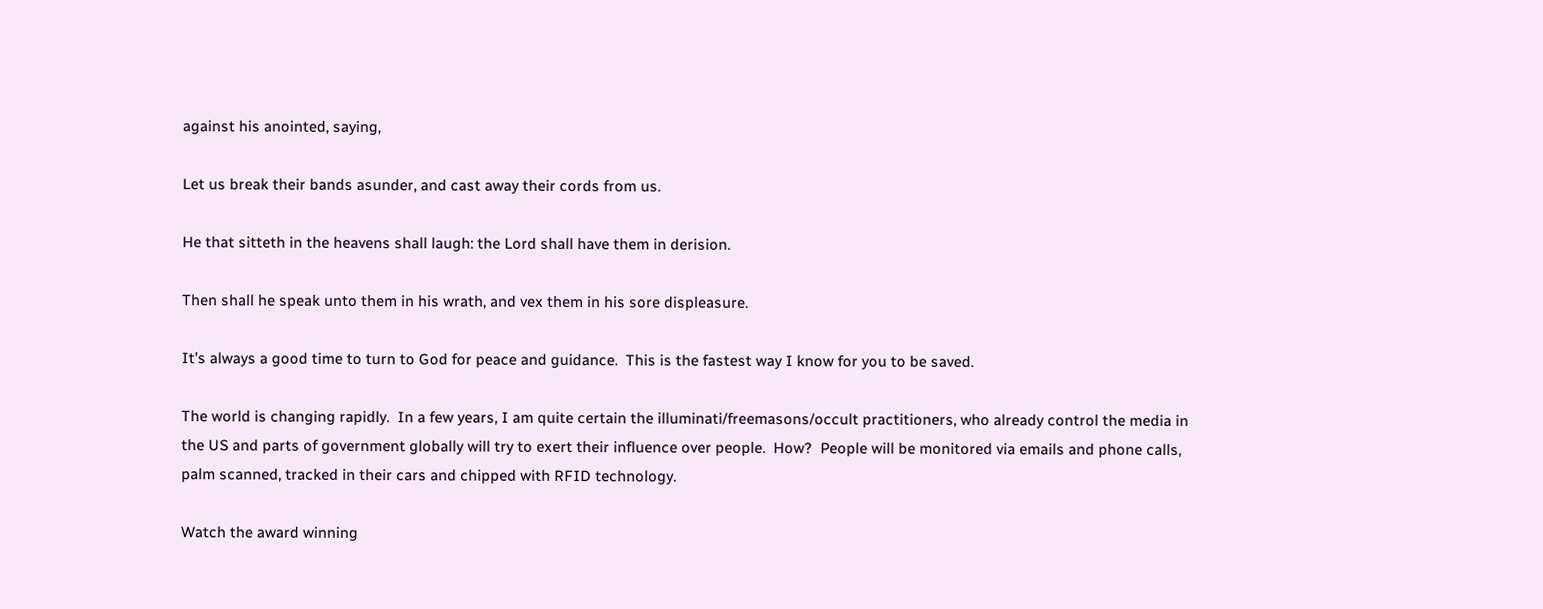against his anointed, saying,

Let us break their bands asunder, and cast away their cords from us.

He that sitteth in the heavens shall laugh: the Lord shall have them in derision.

Then shall he speak unto them in his wrath, and vex them in his sore displeasure.

It’s always a good time to turn to God for peace and guidance.  This is the fastest way I know for you to be saved.

The world is changing rapidly.  In a few years, I am quite certain the illuminati/freemasons/occult practitioners, who already control the media in the US and parts of government globally will try to exert their influence over people.  How?  People will be monitored via emails and phone calls, palm scanned, tracked in their cars and chipped with RFID technology.

Watch the award winning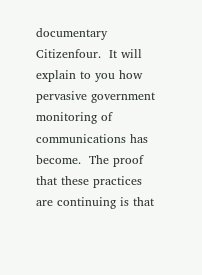documentary Citizenfour.  It will explain to you how pervasive government monitoring of communications has become.  The proof that these practices are continuing is that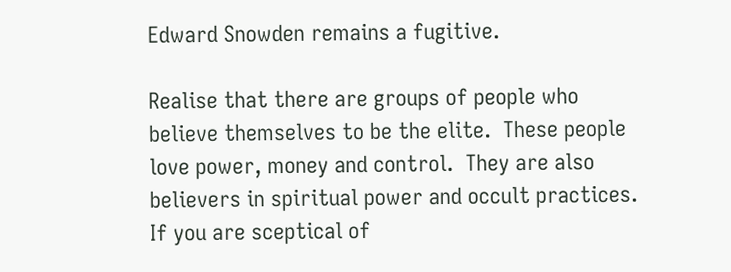Edward Snowden remains a fugitive.

Realise that there are groups of people who believe themselves to be the elite.  These people love power, money and control.  They are also believers in spiritual power and occult practices.  If you are sceptical of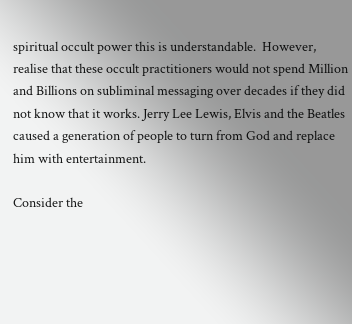spiritual occult power this is understandable.  However, realise that these occult practitioners would not spend Million and Billions on subliminal messaging over decades if they did not know that it works. Jerry Lee Lewis, Elvis and the Beatles caused a generation of people to turn from God and replace him with entertainment.

Consider the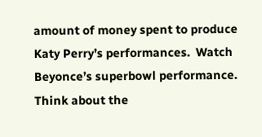amount of money spent to produce Katy Perry’s performances.  Watch Beyonce’s superbowl performance.  Think about the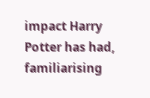impact Harry Potter has had, familiarising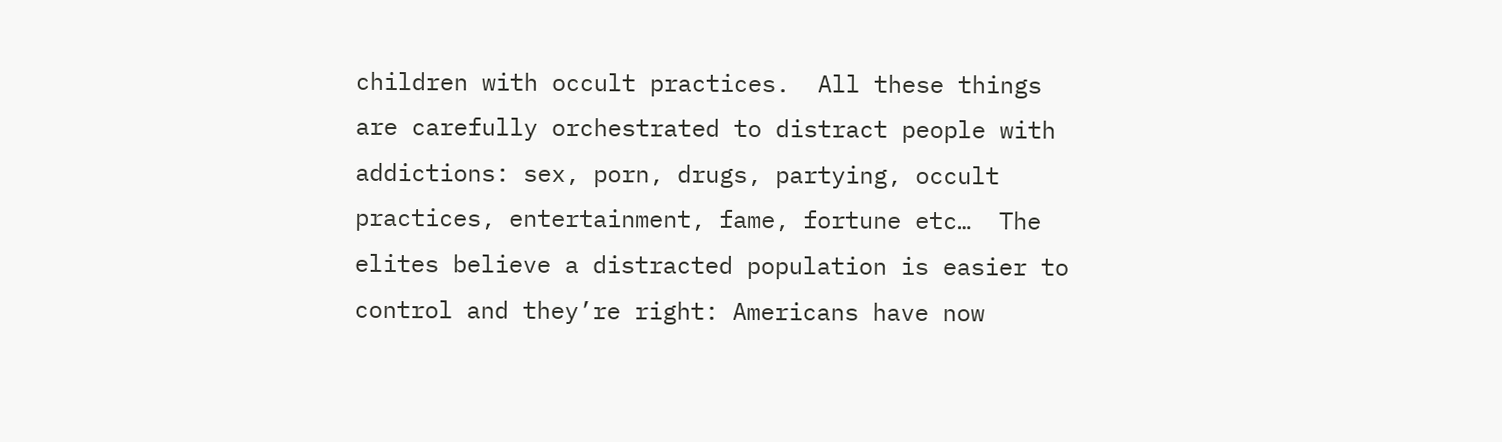children with occult practices.  All these things are carefully orchestrated to distract people with addictions: sex, porn, drugs, partying, occult practices, entertainment, fame, fortune etc…  The elites believe a distracted population is easier to control and they’re right: Americans have now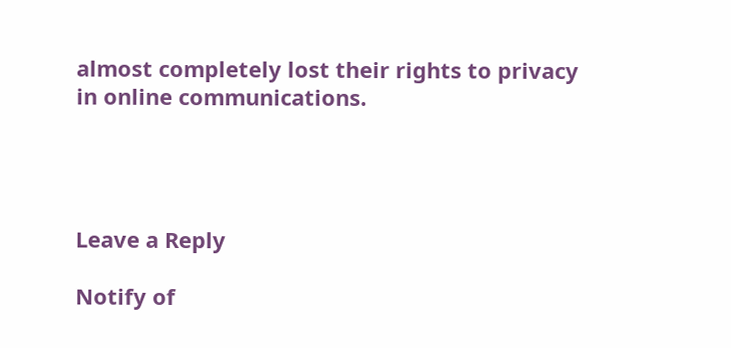almost completely lost their rights to privacy in online communications.




Leave a Reply

Notify of